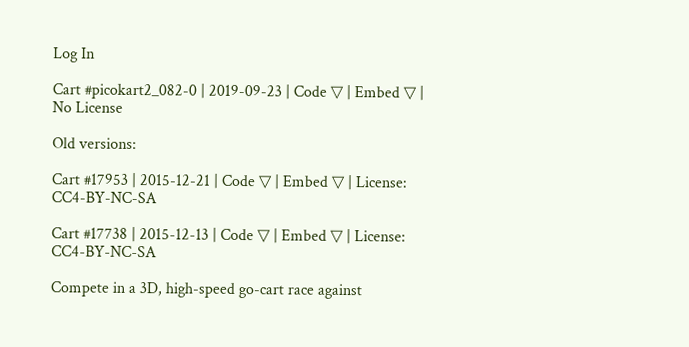Log In

Cart #picokart2_082-0 | 2019-09-23 | Code ▽ | Embed ▽ | No License

Old versions:

Cart #17953 | 2015-12-21 | Code ▽ | Embed ▽ | License: CC4-BY-NC-SA

Cart #17738 | 2015-12-13 | Code ▽ | Embed ▽ | License: CC4-BY-NC-SA

Compete in a 3D, high-speed go-cart race against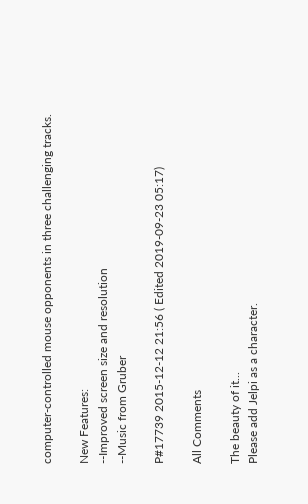computer-controlled mouse opponents in three challenging tracks.

New Features:
--Improved screen size and resolution
--Music from Gruber

P#17739 2015-12-12 21:56 ( Edited 2019-09-23 05:17)

All Comments

The beauty of it...
Please add Jelpi as a character.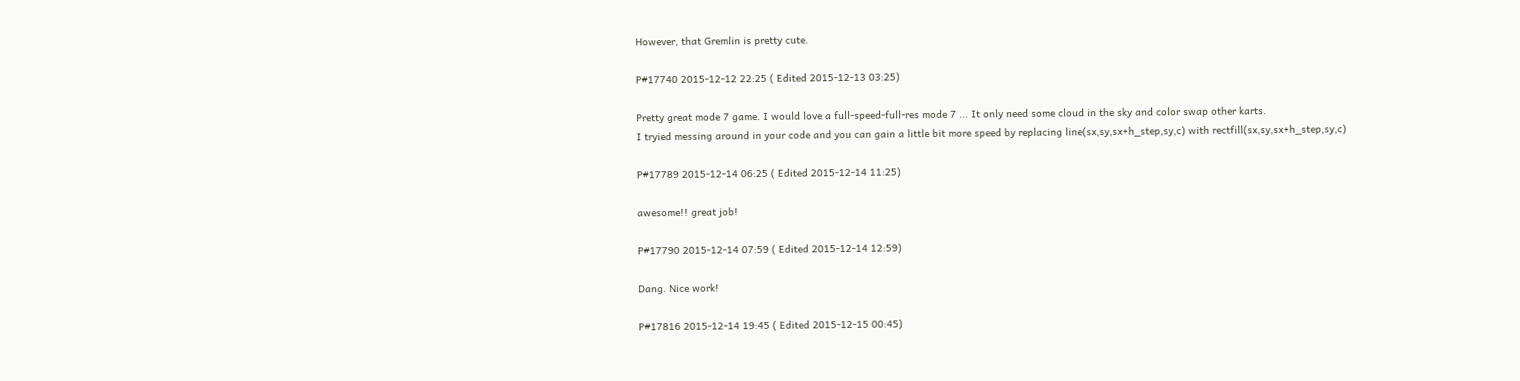However, that Gremlin is pretty cute.

P#17740 2015-12-12 22:25 ( Edited 2015-12-13 03:25)

Pretty great mode 7 game. I would love a full-speed-full-res mode 7 ... It only need some cloud in the sky and color swap other karts.
I tryied messing around in your code and you can gain a little bit more speed by replacing line(sx,sy,sx+h_step,sy,c) with rectfill(sx,sy,sx+h_step,sy,c)

P#17789 2015-12-14 06:25 ( Edited 2015-12-14 11:25)

awesome!! great job!

P#17790 2015-12-14 07:59 ( Edited 2015-12-14 12:59)

Dang. Nice work!

P#17816 2015-12-14 19:45 ( Edited 2015-12-15 00:45)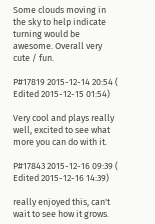Some clouds moving in the sky to help indicate turning would be awesome. Overall very cute / fun.

P#17819 2015-12-14 20:54 ( Edited 2015-12-15 01:54)

Very cool and plays really well, excited to see what more you can do with it.

P#17843 2015-12-16 09:39 ( Edited 2015-12-16 14:39)

really enjoyed this, can't wait to see how it grows.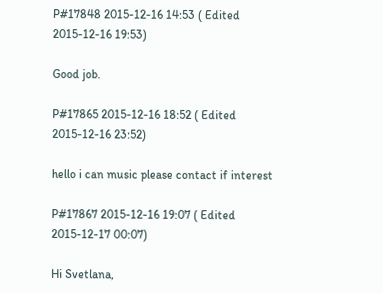P#17848 2015-12-16 14:53 ( Edited 2015-12-16 19:53)

Good job.

P#17865 2015-12-16 18:52 ( Edited 2015-12-16 23:52)

hello i can music please contact if interest

P#17867 2015-12-16 19:07 ( Edited 2015-12-17 00:07)

Hi Svetlana,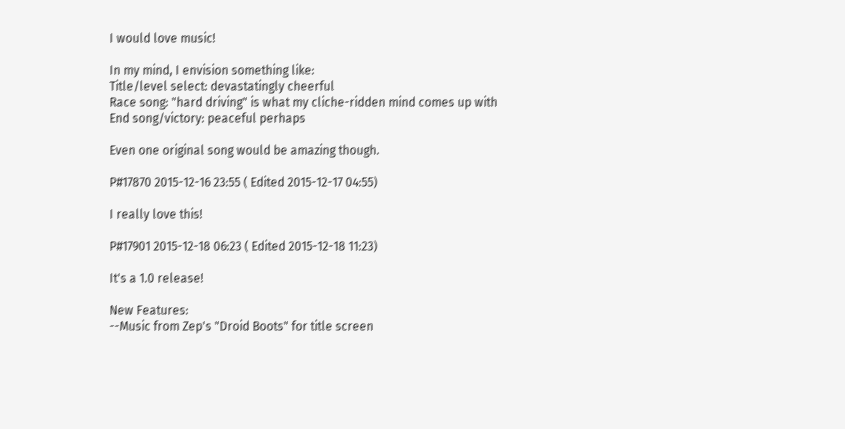I would love music!

In my mind, I envision something like:
Title/level select: devastatingly cheerful
Race song: "hard driving" is what my cliche-ridden mind comes up with
End song/victory: peaceful perhaps

Even one original song would be amazing though.

P#17870 2015-12-16 23:55 ( Edited 2015-12-17 04:55)

I really love this!

P#17901 2015-12-18 06:23 ( Edited 2015-12-18 11:23)

It's a 1.0 release!

New Features:
--Music from Zep's "Droid Boots" for title screen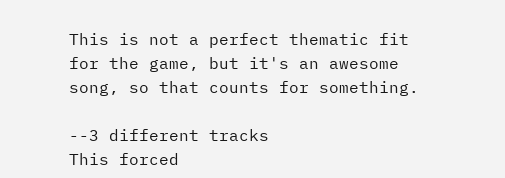This is not a perfect thematic fit for the game, but it's an awesome song, so that counts for something.

--3 different tracks
This forced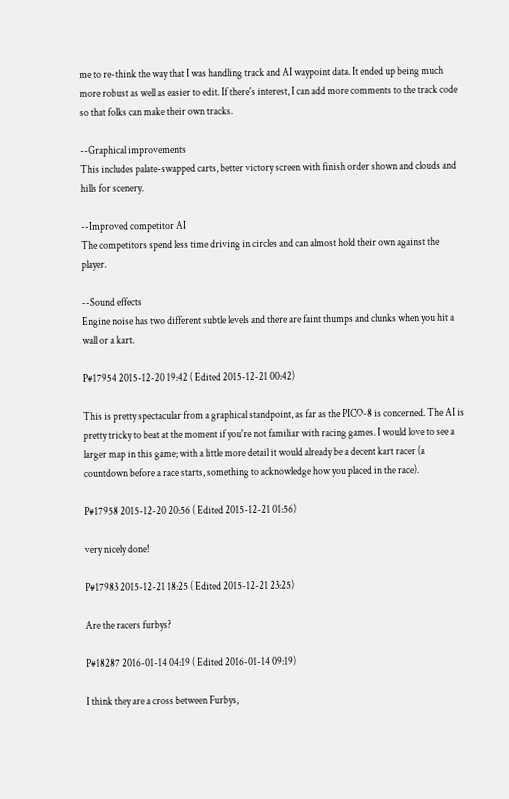me to re-think the way that I was handling track and AI waypoint data. It ended up being much more robust as well as easier to edit. If there's interest, I can add more comments to the track code so that folks can make their own tracks.

--Graphical improvements
This includes palate-swapped carts, better victory screen with finish order shown and clouds and hills for scenery.

--Improved competitor AI
The competitors spend less time driving in circles and can almost hold their own against the player.

--Sound effects
Engine noise has two different subtle levels and there are faint thumps and clunks when you hit a wall or a kart.

P#17954 2015-12-20 19:42 ( Edited 2015-12-21 00:42)

This is pretty spectacular from a graphical standpoint, as far as the PICO-8 is concerned. The AI is pretty tricky to beat at the moment if you're not familiar with racing games. I would love to see a larger map in this game; with a little more detail it would already be a decent kart racer (a countdown before a race starts, something to acknowledge how you placed in the race).

P#17958 2015-12-20 20:56 ( Edited 2015-12-21 01:56)

very nicely done!

P#17983 2015-12-21 18:25 ( Edited 2015-12-21 23:25)

Are the racers furbys?

P#18287 2016-01-14 04:19 ( Edited 2016-01-14 09:19)

I think they are a cross between Furbys,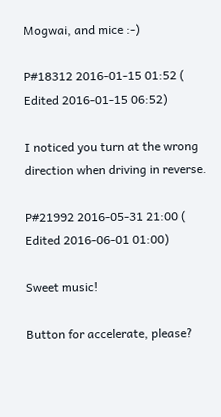Mogwai, and mice :-)

P#18312 2016-01-15 01:52 ( Edited 2016-01-15 06:52)

I noticed you turn at the wrong direction when driving in reverse.

P#21992 2016-05-31 21:00 ( Edited 2016-06-01 01:00)

Sweet music!

Button for accelerate, please?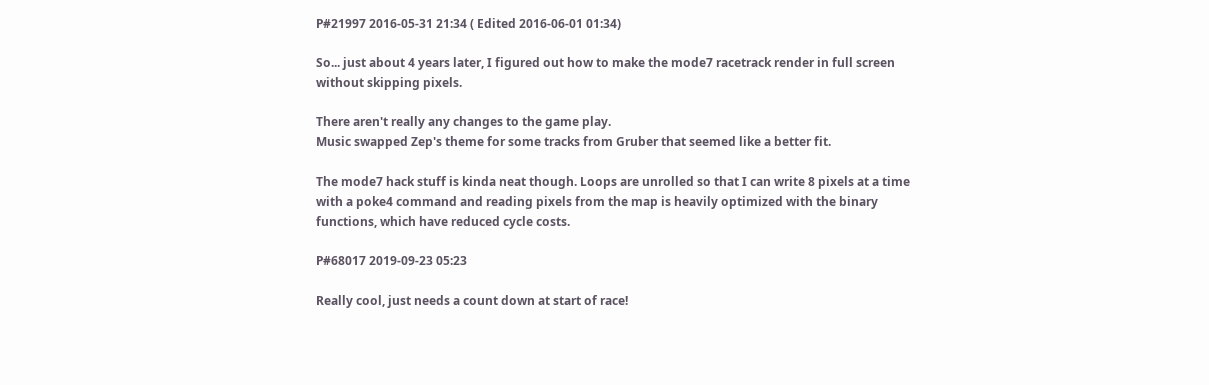P#21997 2016-05-31 21:34 ( Edited 2016-06-01 01:34)

So... just about 4 years later, I figured out how to make the mode7 racetrack render in full screen without skipping pixels.

There aren't really any changes to the game play.
Music swapped Zep's theme for some tracks from Gruber that seemed like a better fit.

The mode7 hack stuff is kinda neat though. Loops are unrolled so that I can write 8 pixels at a time with a poke4 command and reading pixels from the map is heavily optimized with the binary functions, which have reduced cycle costs.

P#68017 2019-09-23 05:23

Really cool, just needs a count down at start of race!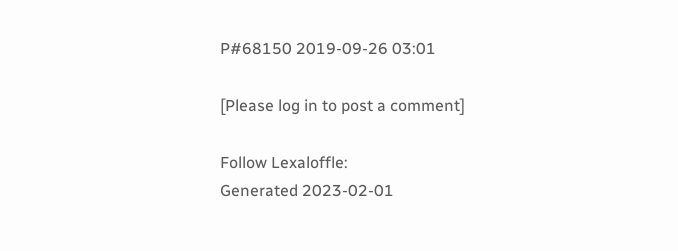P#68150 2019-09-26 03:01

[Please log in to post a comment]

Follow Lexaloffle:
Generated 2023-02-01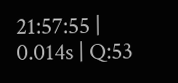21:57:55 | 0.014s | Q:53